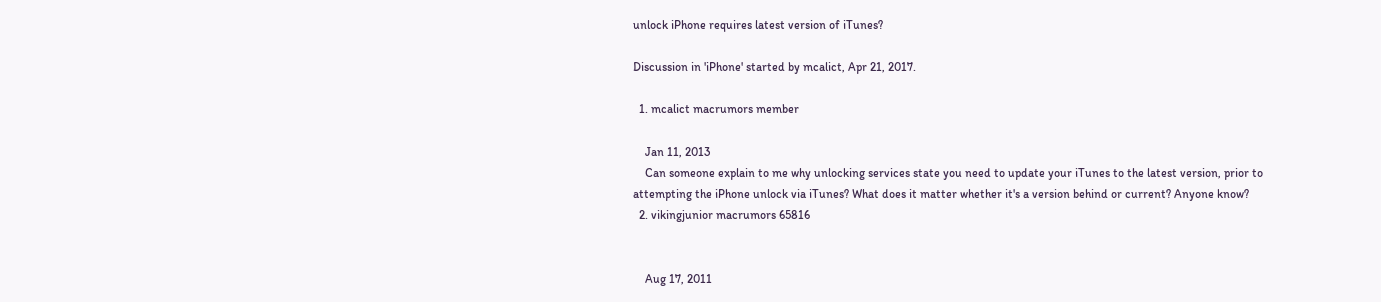unlock iPhone requires latest version of iTunes?

Discussion in 'iPhone' started by mcalict, Apr 21, 2017.

  1. mcalict macrumors member

    Jan 11, 2013
    Can someone explain to me why unlocking services state you need to update your iTunes to the latest version, prior to attempting the iPhone unlock via iTunes? What does it matter whether it's a version behind or current? Anyone know?
  2. vikingjunior macrumors 65816


    Aug 17, 2011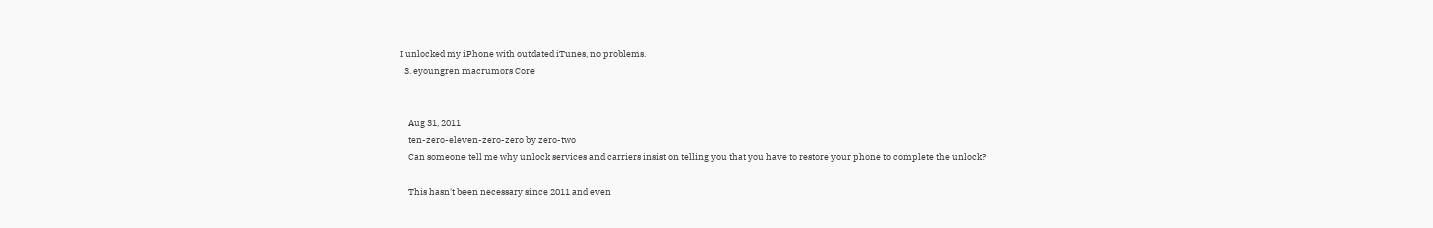I unlocked my iPhone with outdated iTunes, no problems.
  3. eyoungren macrumors Core


    Aug 31, 2011
    ten-zero-eleven-zero-zero by zero-two
    Can someone tell me why unlock services and carriers insist on telling you that you have to restore your phone to complete the unlock?

    This hasn't been necessary since 2011 and even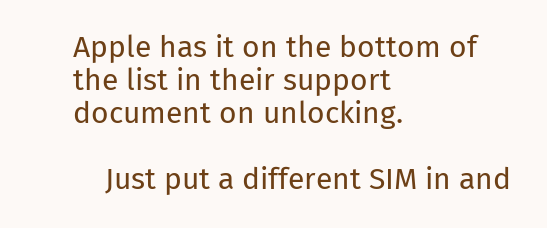Apple has it on the bottom of the list in their support document on unlocking.

    Just put a different SIM in and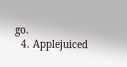go.
  4. Applejuiced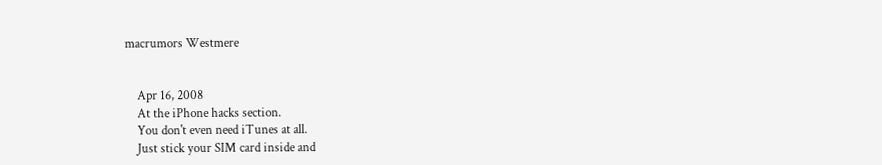macrumors Westmere


    Apr 16, 2008
    At the iPhone hacks section.
    You don't even need iTunes at all.
    Just stick your SIM card inside and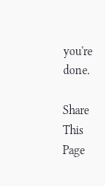you're done.

Share This Page